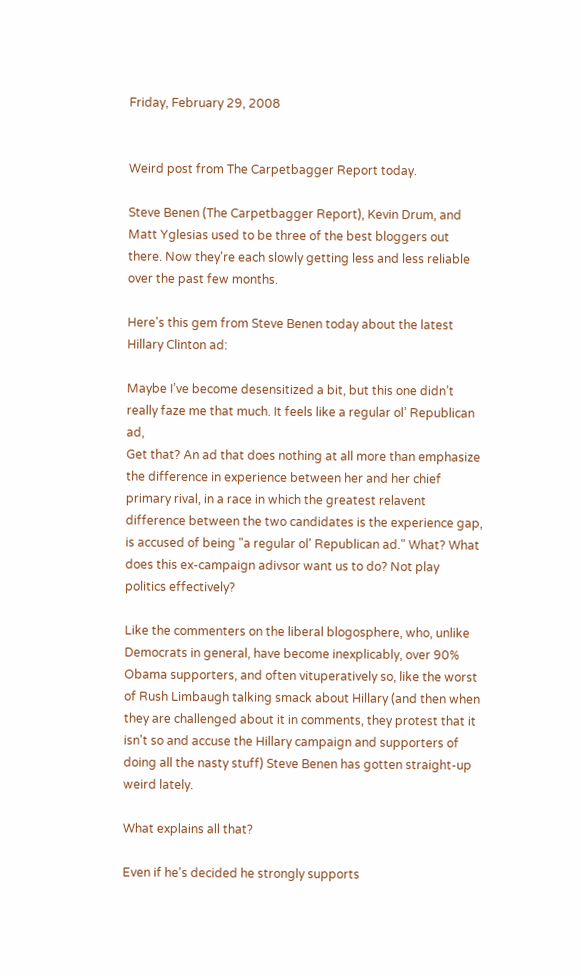Friday, February 29, 2008


Weird post from The Carpetbagger Report today.

Steve Benen (The Carpetbagger Report), Kevin Drum, and Matt Yglesias used to be three of the best bloggers out there. Now they're each slowly getting less and less reliable over the past few months.

Here's this gem from Steve Benen today about the latest Hillary Clinton ad:

Maybe I’ve become desensitized a bit, but this one didn’t really faze me that much. It feels like a regular ol’ Republican ad,
Get that? An ad that does nothing at all more than emphasize the difference in experience between her and her chief primary rival, in a race in which the greatest relavent difference between the two candidates is the experience gap, is accused of being "a regular ol' Republican ad." What? What does this ex-campaign adivsor want us to do? Not play politics effectively?

Like the commenters on the liberal blogosphere, who, unlike Democrats in general, have become inexplicably, over 90% Obama supporters, and often vituperatively so, like the worst of Rush Limbaugh talking smack about Hillary (and then when they are challenged about it in comments, they protest that it isn't so and accuse the Hillary campaign and supporters of doing all the nasty stuff) Steve Benen has gotten straight-up weird lately.

What explains all that?

Even if he's decided he strongly supports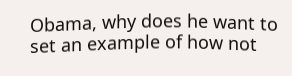Obama, why does he want to set an example of how not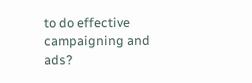to do effective campaigning and ads?